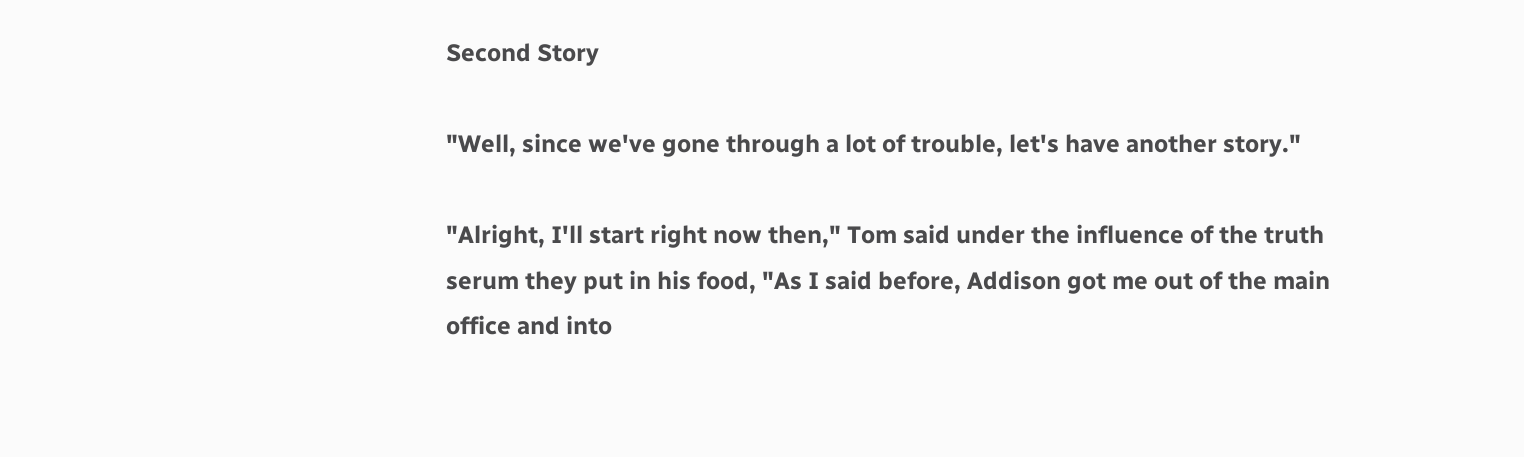Second Story

"Well, since we've gone through a lot of trouble, let's have another story."

"Alright, I'll start right now then," Tom said under the influence of the truth serum they put in his food, "As I said before, Addison got me out of the main office and into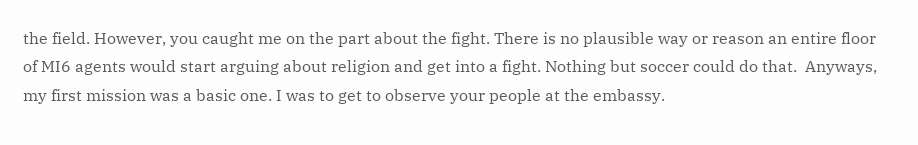the field. However, you caught me on the part about the fight. There is no plausible way or reason an entire floor of MI6 agents would start arguing about religion and get into a fight. Nothing but soccer could do that.  Anyways, my first mission was a basic one. I was to get to observe your people at the embassy.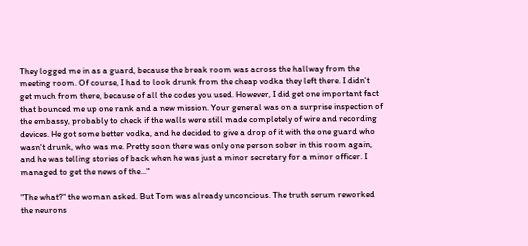They logged me in as a guard, because the break room was across the hallway from the meeting room. Of course, I had to look drunk from the cheap vodka they left there. I didn't get much from there, because of all the codes you used. However, I did get one important fact that bounced me up one rank and a new mission. Your general was on a surprise inspection of the embassy, probably to check if the walls were still made completely of wire and recording devices. He got some better vodka, and he decided to give a drop of it with the one guard who wasn't drunk, who was me. Pretty soon there was only one person sober in this room again, and he was telling stories of back when he was just a minor secretary for a minor officer. I managed to get the news of the..."

"The what?" the woman asked. But Tom was already unconcious. The truth serum reworked the neurons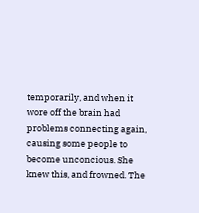temporarily, and when it wore off the brain had problems connecting again, causing some people to become unconcious. She knew this, and frowned. The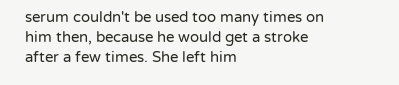serum couldn't be used too many times on him then, because he would get a stroke after a few times. She left him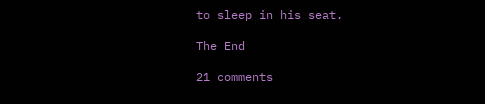to sleep in his seat.

The End

21 comments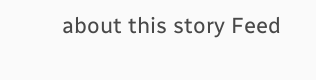about this story Feed